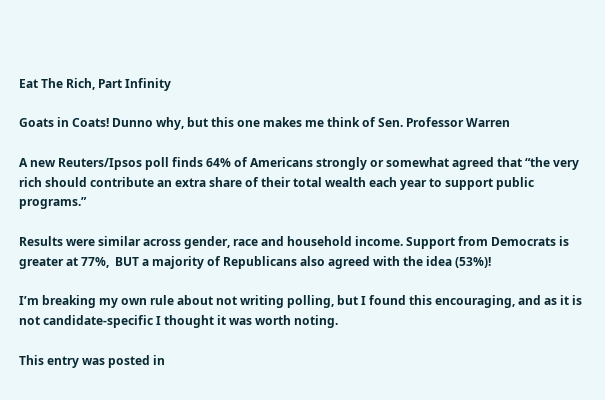Eat The Rich, Part Infinity

Goats in Coats! Dunno why, but this one makes me think of Sen. Professor Warren

A new Reuters/Ipsos poll finds 64% of Americans strongly or somewhat agreed that “the very rich should contribute an extra share of their total wealth each year to support public programs.”

Results were similar across gender, race and household income. Support from Democrats is greater at 77%,  BUT a majority of Republicans also agreed with the idea (53%)!

I’m breaking my own rule about not writing polling, but I found this encouraging, and as it is not candidate-specific I thought it was worth noting.

This entry was posted in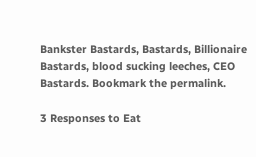Bankster Bastards, Bastards, Billionaire Bastards, blood sucking leeches, CEO Bastards. Bookmark the permalink.

3 Responses to Eat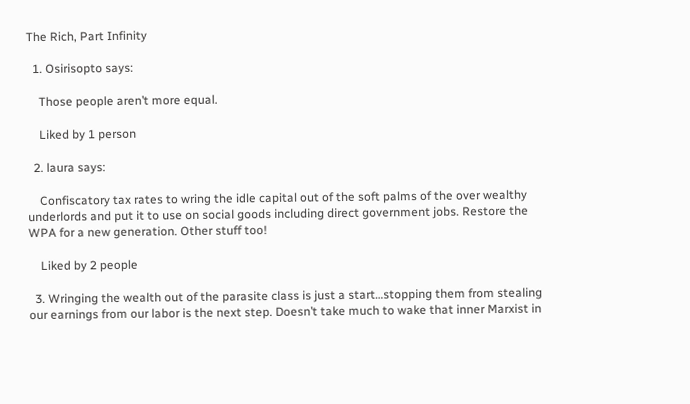The Rich, Part Infinity

  1. Osirisopto says:

    Those people aren’t more equal.

    Liked by 1 person

  2. laura says:

    Confiscatory tax rates to wring the idle capital out of the soft palms of the over wealthy underlords and put it to use on social goods including direct government jobs. Restore the WPA for a new generation. Other stuff too!

    Liked by 2 people

  3. Wringing the wealth out of the parasite class is just a start…stopping them from stealing our earnings from our labor is the next step. Doesn’t take much to wake that inner Marxist in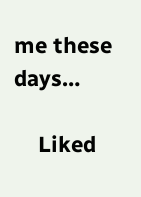me these days…

    Liked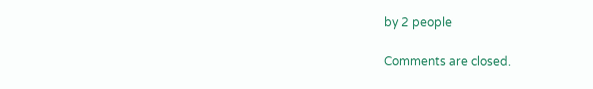by 2 people

Comments are closed.